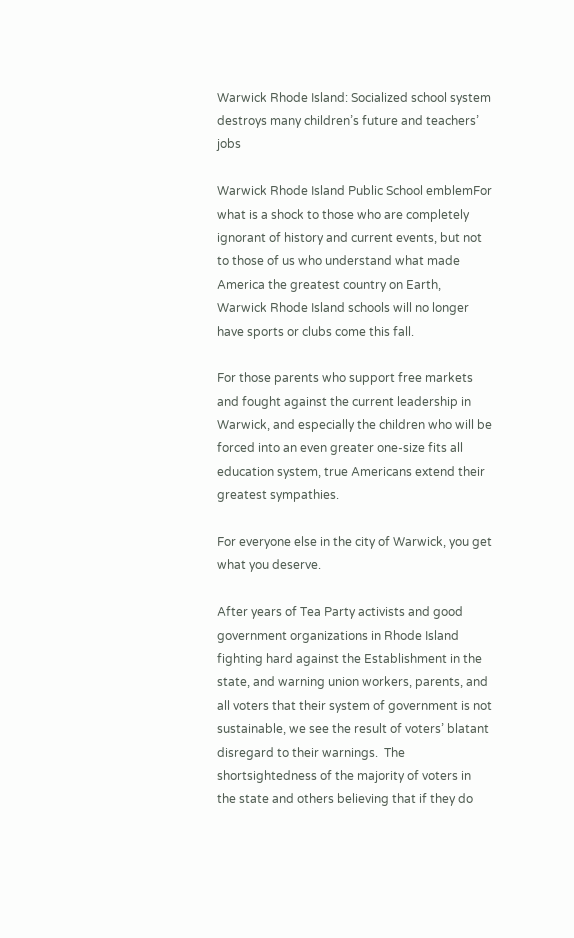Warwick Rhode Island: Socialized school system destroys many children’s future and teachers’ jobs

Warwick Rhode Island Public School emblemFor what is a shock to those who are completely ignorant of history and current events, but not to those of us who understand what made America the greatest country on Earth, Warwick Rhode Island schools will no longer have sports or clubs come this fall.

For those parents who support free markets and fought against the current leadership in Warwick, and especially the children who will be forced into an even greater one-size fits all education system, true Americans extend their greatest sympathies.

For everyone else in the city of Warwick, you get what you deserve.

After years of Tea Party activists and good government organizations in Rhode Island fighting hard against the Establishment in the state, and warning union workers, parents, and all voters that their system of government is not sustainable, we see the result of voters’ blatant disregard to their warnings.  The shortsightedness of the majority of voters in the state and others believing that if they do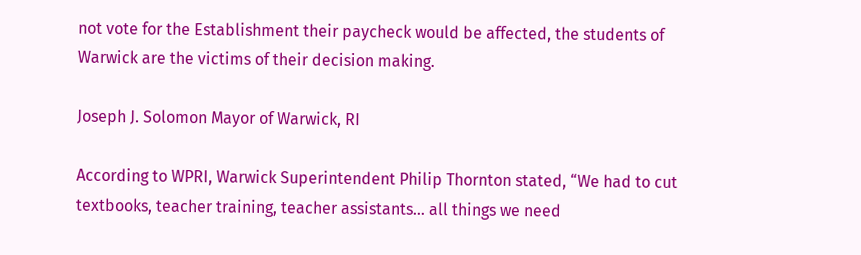not vote for the Establishment their paycheck would be affected, the students of Warwick are the victims of their decision making.

Joseph J. Solomon Mayor of Warwick, RI

According to WPRI, Warwick Superintendent Philip Thornton stated, “We had to cut textbooks, teacher training, teacher assistants… all things we need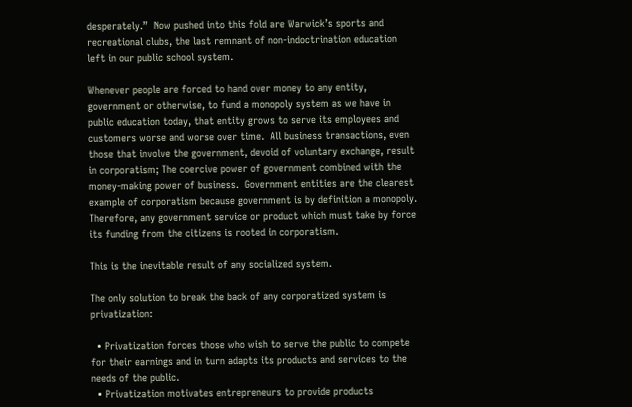desperately.”  Now pushed into this fold are Warwick’s sports and recreational clubs, the last remnant of non-indoctrination education left in our public school system.

Whenever people are forced to hand over money to any entity, government or otherwise, to fund a monopoly system as we have in public education today, that entity grows to serve its employees and customers worse and worse over time.  All business transactions, even those that involve the government, devoid of voluntary exchange, result in corporatism; The coercive power of government combined with the money-making power of business.  Government entities are the clearest example of corporatism because government is by definition a monopoly.  Therefore, any government service or product which must take by force its funding from the citizens is rooted in corporatism.

This is the inevitable result of any socialized system.

The only solution to break the back of any corporatized system is privatization:

  • Privatization forces those who wish to serve the public to compete for their earnings and in turn adapts its products and services to the needs of the public.
  • Privatization motivates entrepreneurs to provide products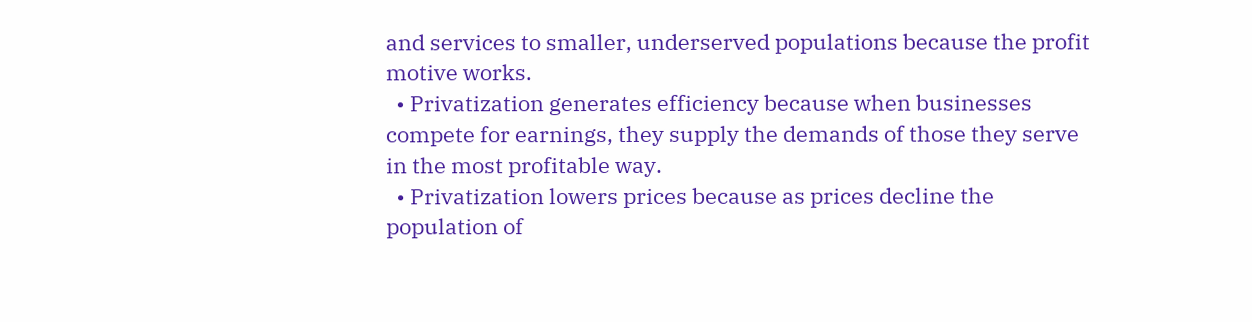and services to smaller, underserved populations because the profit motive works.
  • Privatization generates efficiency because when businesses compete for earnings, they supply the demands of those they serve in the most profitable way.
  • Privatization lowers prices because as prices decline the population of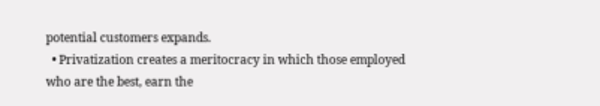potential customers expands.
  • Privatization creates a meritocracy in which those employed who are the best, earn the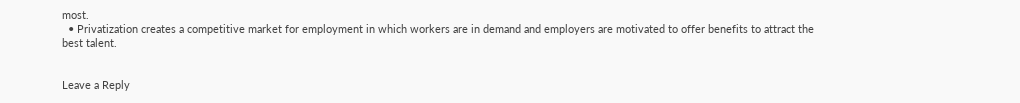most.
  • Privatization creates a competitive market for employment in which workers are in demand and employers are motivated to offer benefits to attract the best talent.


Leave a Reply